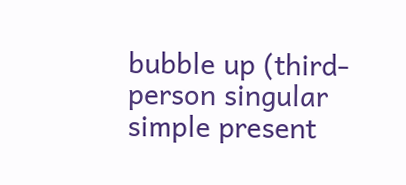bubble up (third-person singular simple present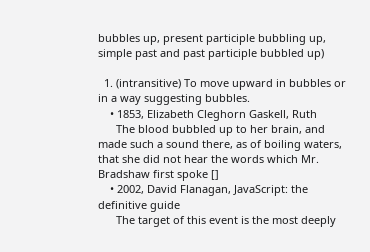bubbles up, present participle bubbling up, simple past and past participle bubbled up)

  1. (intransitive) To move upward in bubbles or in a way suggesting bubbles.
    • 1853, Elizabeth Cleghorn Gaskell, Ruth
      The blood bubbled up to her brain, and made such a sound there, as of boiling waters, that she did not hear the words which Mr. Bradshaw first spoke []
    • 2002, David Flanagan, JavaScript: the definitive guide
      The target of this event is the most deeply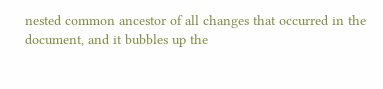nested common ancestor of all changes that occurred in the document, and it bubbles up the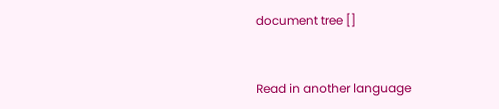document tree []


Read in another language